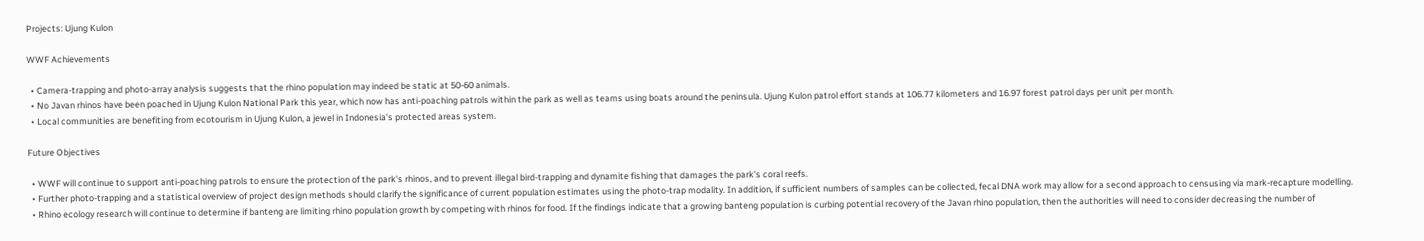Projects: Ujung Kulon

WWF Achievements

  • Camera-trapping and photo-array analysis suggests that the rhino population may indeed be static at 50-60 animals.
  • No Javan rhinos have been poached in Ujung Kulon National Park this year, which now has anti-poaching patrols within the park as well as teams using boats around the peninsula. Ujung Kulon patrol effort stands at 106.77 kilometers and 16.97 forest patrol days per unit per month.
  • Local communities are benefiting from ecotourism in Ujung Kulon, a jewel in Indonesia's protected areas system.

Future Objectives

  • WWF will continue to support anti-poaching patrols to ensure the protection of the park's rhinos, and to prevent illegal bird-trapping and dynamite fishing that damages the park's coral reefs.
  • Further photo-trapping and a statistical overview of project design methods should clarify the significance of current population estimates using the photo-trap modality. In addition, if sufficient numbers of samples can be collected, fecal DNA work may allow for a second approach to censusing via mark-recapture modelling.
  • Rhino ecology research will continue to determine if banteng are limiting rhino population growth by competing with rhinos for food. If the findings indicate that a growing banteng population is curbing potential recovery of the Javan rhino population, then the authorities will need to consider decreasing the number of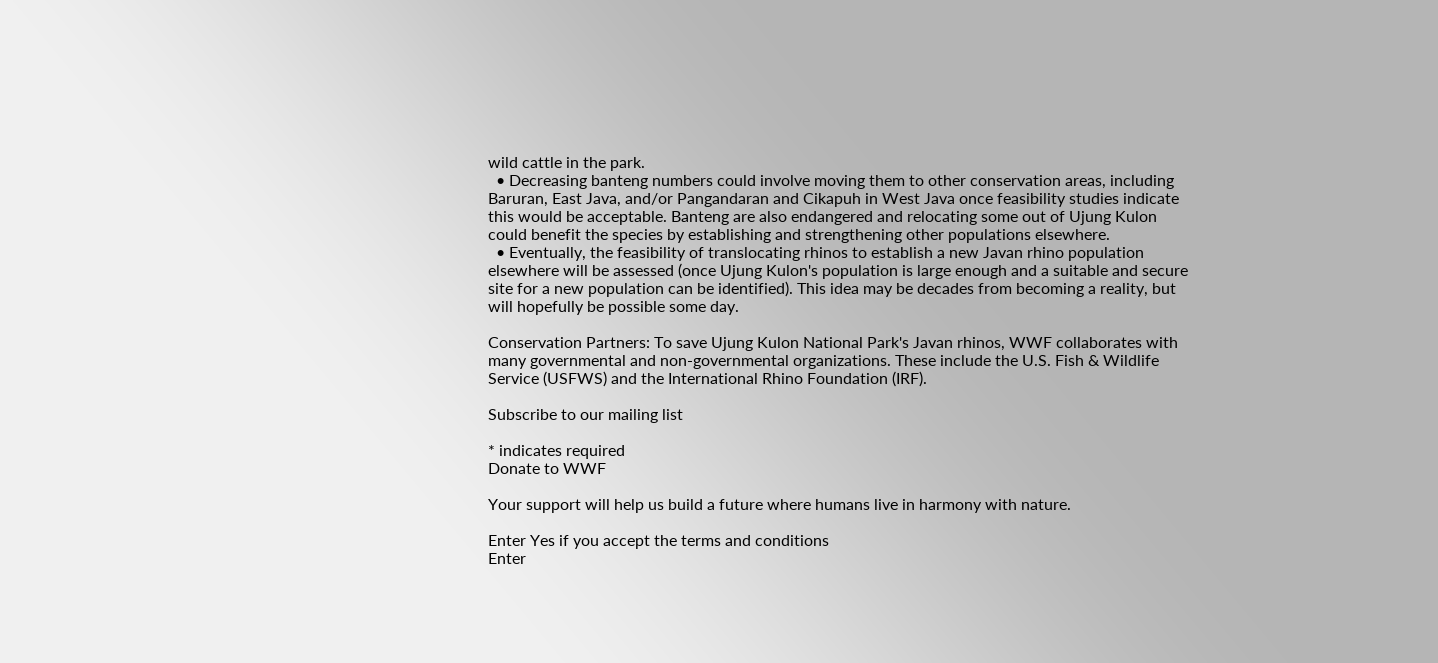wild cattle in the park.
  • Decreasing banteng numbers could involve moving them to other conservation areas, including Baruran, East Java, and/or Pangandaran and Cikapuh in West Java once feasibility studies indicate this would be acceptable. Banteng are also endangered and relocating some out of Ujung Kulon could benefit the species by establishing and strengthening other populations elsewhere.
  • Eventually, the feasibility of translocating rhinos to establish a new Javan rhino population elsewhere will be assessed (once Ujung Kulon's population is large enough and a suitable and secure site for a new population can be identified). This idea may be decades from becoming a reality, but will hopefully be possible some day.

Conservation Partners: To save Ujung Kulon National Park's Javan rhinos, WWF collaborates with many governmental and non-governmental organizations. These include the U.S. Fish & Wildlife Service (USFWS) and the International Rhino Foundation (IRF).

Subscribe to our mailing list

* indicates required
Donate to WWF

Your support will help us build a future where humans live in harmony with nature.

Enter Yes if you accept the terms and conditions
Enter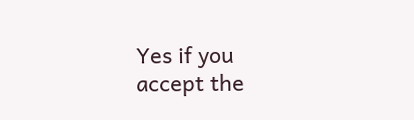Yes if you accept the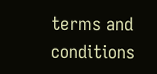terms and conditions